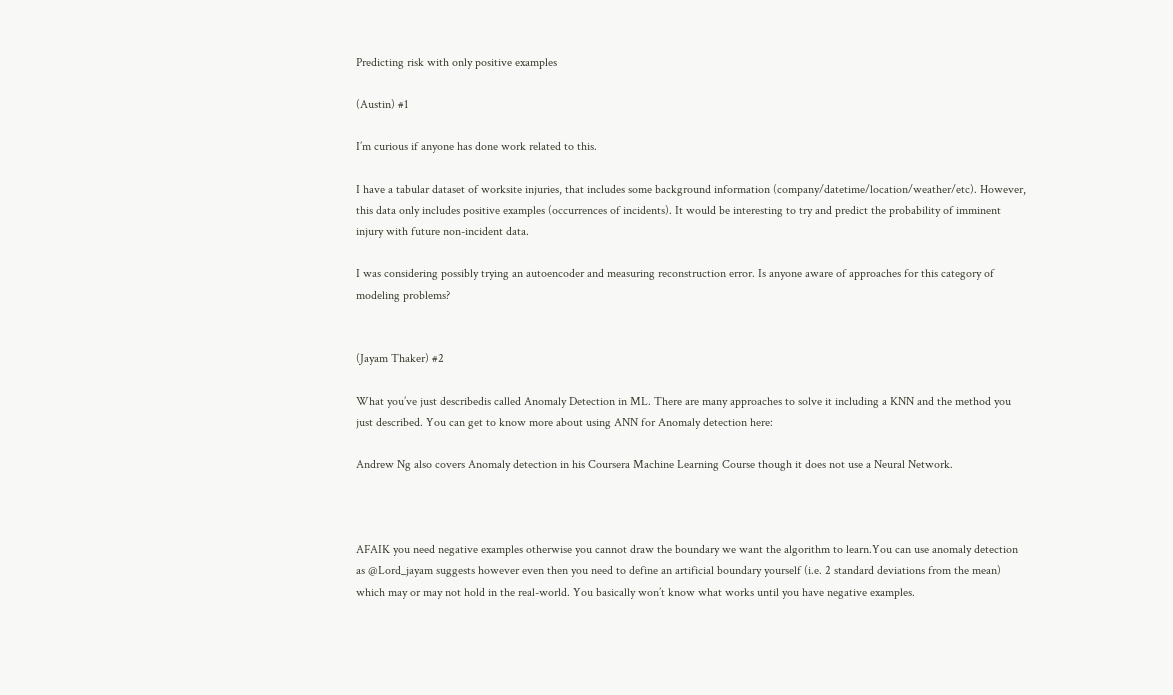Predicting risk with only positive examples

(Austin) #1

I’m curious if anyone has done work related to this.

I have a tabular dataset of worksite injuries, that includes some background information (company/datetime/location/weather/etc). However, this data only includes positive examples (occurrences of incidents). It would be interesting to try and predict the probability of imminent injury with future non-incident data.

I was considering possibly trying an autoencoder and measuring reconstruction error. Is anyone aware of approaches for this category of modeling problems?


(Jayam Thaker) #2

What you’ve just describedis called Anomaly Detection in ML. There are many approaches to solve it including a KNN and the method you just described. You can get to know more about using ANN for Anomaly detection here:

Andrew Ng also covers Anomaly detection in his Coursera Machine Learning Course though it does not use a Neural Network.



AFAIK you need negative examples otherwise you cannot draw the boundary we want the algorithm to learn.You can use anomaly detection as @Lord_jayam suggests however even then you need to define an artificial boundary yourself (i.e. 2 standard deviations from the mean) which may or may not hold in the real-world. You basically won’t know what works until you have negative examples.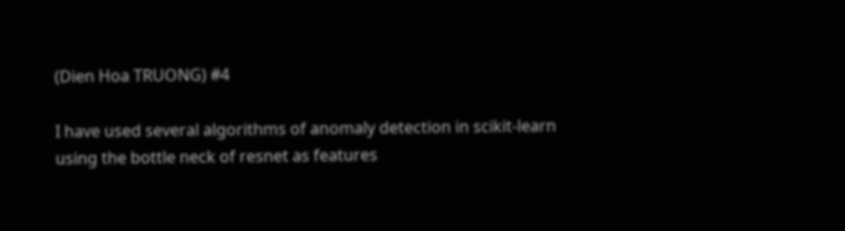(Dien Hoa TRUONG) #4

I have used several algorithms of anomaly detection in scikit-learn using the bottle neck of resnet as features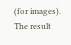(for images). The result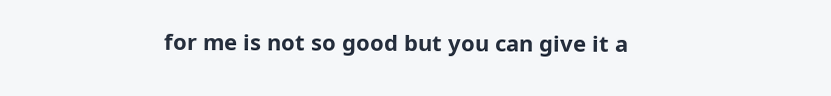for me is not so good but you can give it a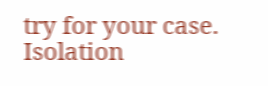try for your case.
Isolation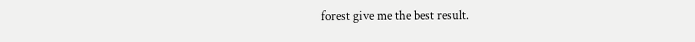forest give me the best result.